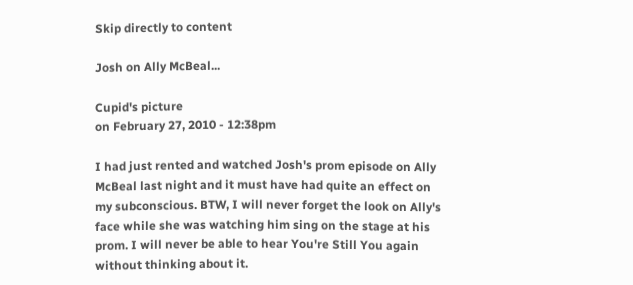Skip directly to content

Josh on Ally McBeal...

Cupid's picture
on February 27, 2010 - 12:38pm

I had just rented and watched Josh's prom episode on Ally McBeal last night and it must have had quite an effect on my subconscious. BTW, I will never forget the look on Ally's face while she was watching him sing on the stage at his prom. I will never be able to hear You're Still You again without thinking about it.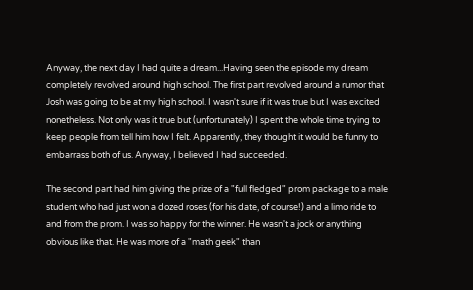Anyway, the next day I had quite a dream...Having seen the episode my dream completely revolved around high school. The first part revolved around a rumor that Josh was going to be at my high school. I wasn't sure if it was true but I was excited nonetheless. Not only was it true but (unfortunately) I spent the whole time trying to keep people from tell him how I felt. Apparently, they thought it would be funny to embarrass both of us. Anyway, I believed I had succeeded.

The second part had him giving the prize of a "full fledged" prom package to a male student who had just won a dozed roses (for his date, of course!) and a limo ride to and from the prom. I was so happy for the winner. He wasn't a jock or anything obvious like that. He was more of a "math geek" than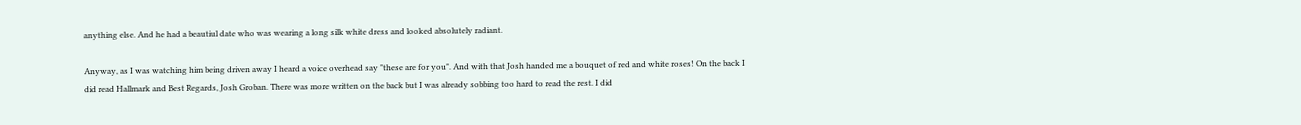anything else. And he had a beautiul date who was wearing a long silk white dress and looked absolutely radiant.

Anyway, as I was watching him being driven away I heard a voice overhead say "these are for you". And with that Josh handed me a bouquet of red and white roses! On the back I did read Hallmark and Best Regards, Josh Groban. There was more written on the back but I was already sobbing too hard to read the rest. I did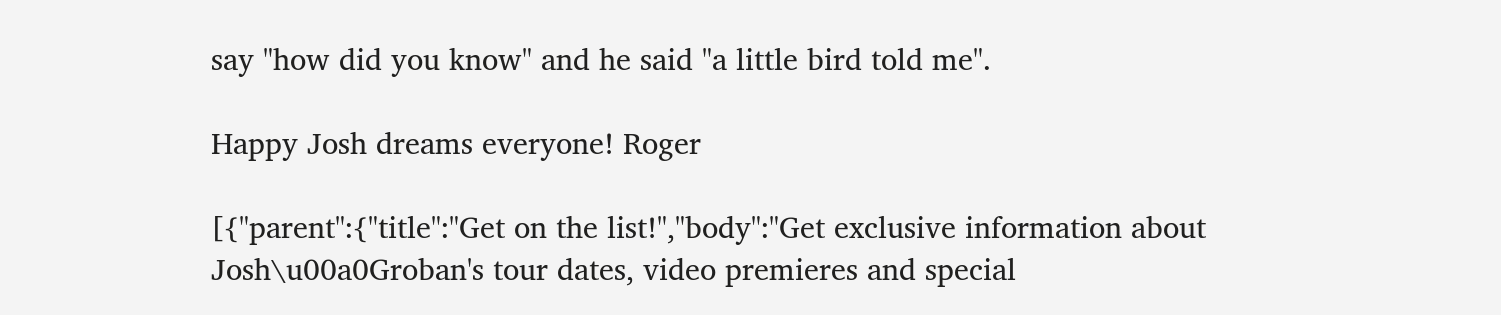say "how did you know" and he said "a little bird told me".

Happy Josh dreams everyone! Roger

[{"parent":{"title":"Get on the list!","body":"Get exclusive information about Josh\u00a0Groban's tour dates, video premieres and special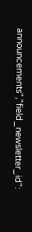announcements","field_newsletter_id":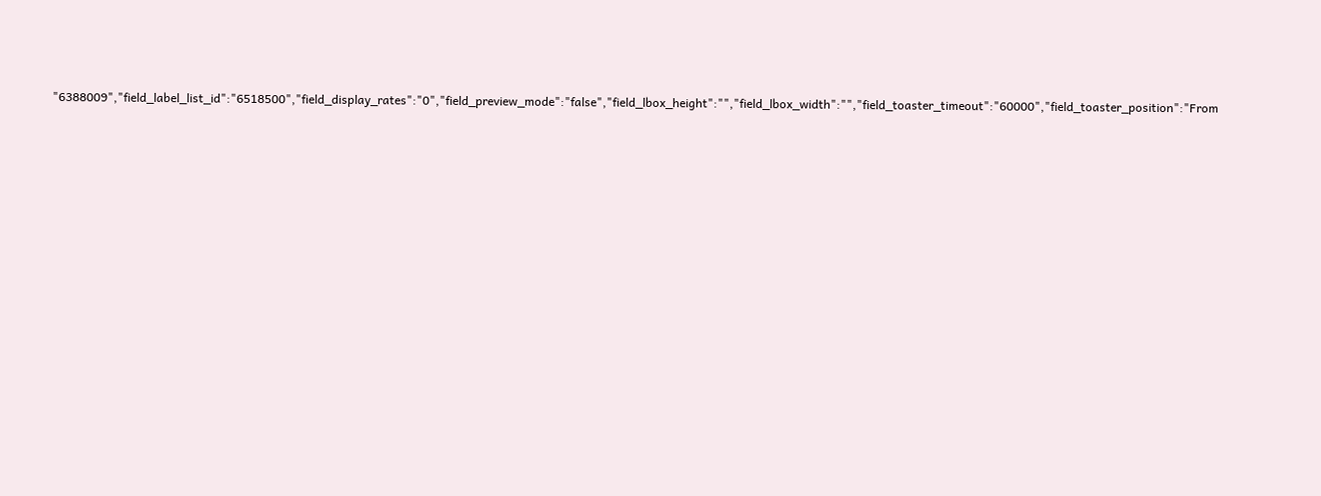"6388009","field_label_list_id":"6518500","field_display_rates":"0","field_preview_mode":"false","field_lbox_height":"","field_lbox_width":"","field_toaster_timeout":"60000","field_toaster_position":"From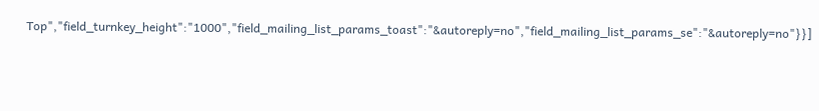Top","field_turnkey_height":"1000","field_mailing_list_params_toast":"&autoreply=no","field_mailing_list_params_se":"&autoreply=no"}}]